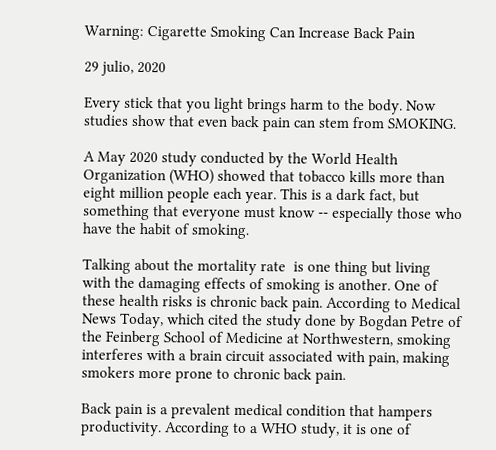Warning: Cigarette Smoking Can Increase Back Pain

29 julio, 2020

Every stick that you light brings harm to the body. Now studies show that even back pain can stem from SMOKING.

A May 2020 study conducted by the World Health Organization (WHO) showed that tobacco kills more than eight million people each year. This is a dark fact, but something that everyone must know -- especially those who have the habit of smoking.

Talking about the mortality rate  is one thing but living with the damaging effects of smoking is another. One of these health risks is chronic back pain. According to Medical News Today, which cited the study done by Bogdan Petre of the Feinberg School of Medicine at Northwestern, smoking interferes with a brain circuit associated with pain, making smokers more prone to chronic back pain.

Back pain is a prevalent medical condition that hampers productivity. According to a WHO study, it is one of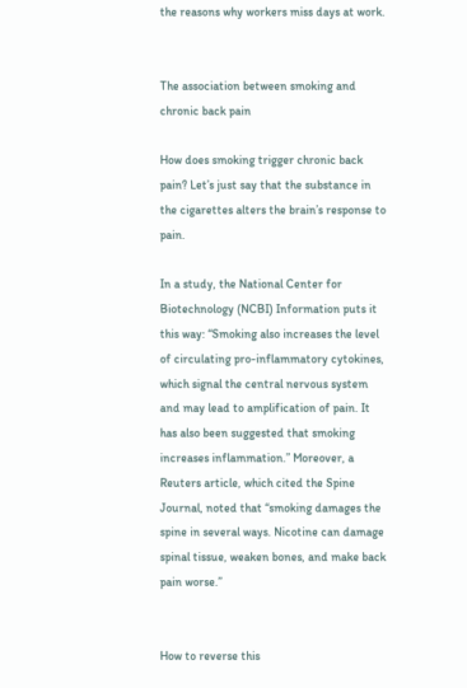the reasons why workers miss days at work.


The association between smoking and chronic back pain

How does smoking trigger chronic back pain? Let’s just say that the substance in the cigarettes alters the brain’s response to pain.

In a study, the National Center for Biotechnology (NCBI) Information puts it this way: “Smoking also increases the level of circulating pro-inflammatory cytokines, which signal the central nervous system and may lead to amplification of pain. It has also been suggested that smoking increases inflammation.” Moreover, a Reuters article, which cited the Spine Journal, noted that “smoking damages the spine in several ways. Nicotine can damage spinal tissue, weaken bones, and make back pain worse.”


How to reverse this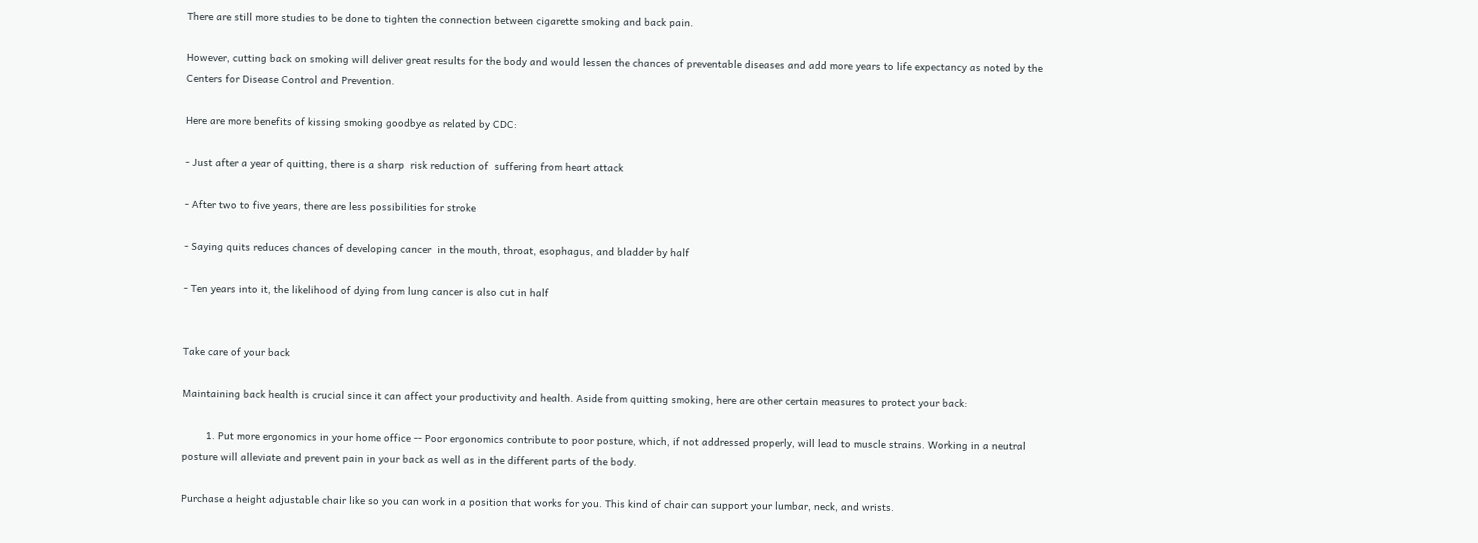There are still more studies to be done to tighten the connection between cigarette smoking and back pain.

However, cutting back on smoking will deliver great results for the body and would lessen the chances of preventable diseases and add more years to life expectancy as noted by the Centers for Disease Control and Prevention.

Here are more benefits of kissing smoking goodbye as related by CDC:

- Just after a year of quitting, there is a sharp  risk reduction of  suffering from heart attack

- After two to five years, there are less possibilities for stroke

- Saying quits reduces chances of developing cancer  in the mouth, throat, esophagus, and bladder by half

- Ten years into it, the likelihood of dying from lung cancer is also cut in half


Take care of your back

Maintaining back health is crucial since it can affect your productivity and health. Aside from quitting smoking, here are other certain measures to protect your back:

        1. Put more ergonomics in your home office -- Poor ergonomics contribute to poor posture, which, if not addressed properly, will lead to muscle strains. Working in a neutral posture will alleviate and prevent pain in your back as well as in the different parts of the body.

Purchase a height adjustable chair like so you can work in a position that works for you. This kind of chair can support your lumbar, neck, and wrists.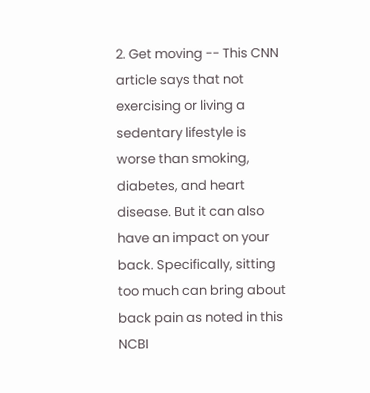2. Get moving -- This CNN article says that not exercising or living a sedentary lifestyle is worse than smoking, diabetes, and heart disease. But it can also have an impact on your back. Specifically, sitting too much can bring about back pain as noted in this NCBI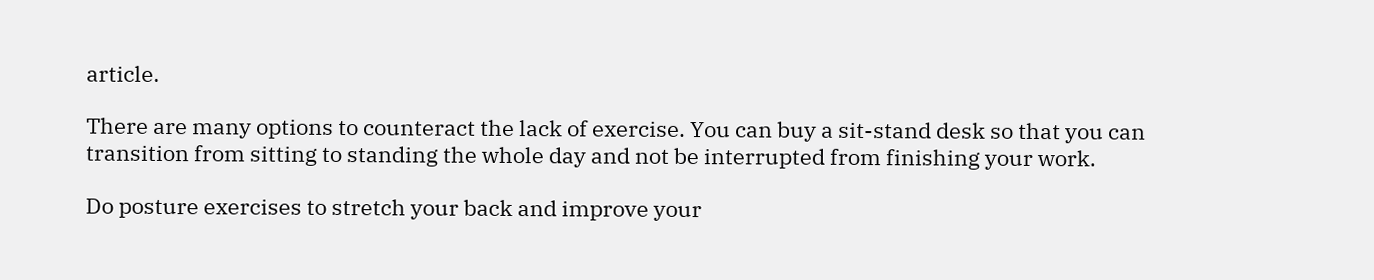article.

There are many options to counteract the lack of exercise. You can buy a sit-stand desk so that you can transition from sitting to standing the whole day and not be interrupted from finishing your work.

Do posture exercises to stretch your back and improve your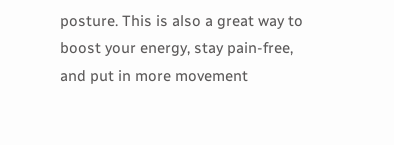posture. This is also a great way to boost your energy, stay pain-free, and put in more movement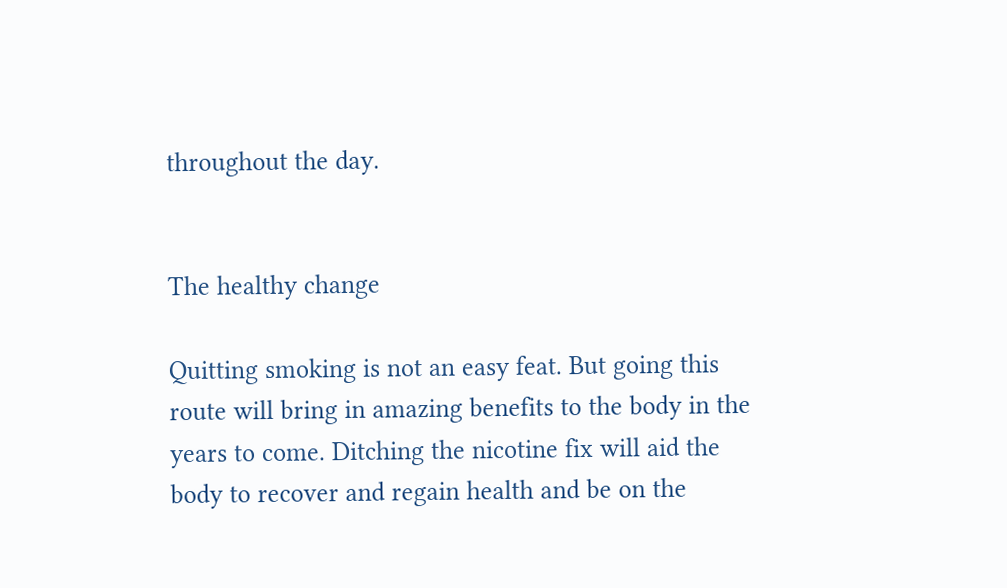throughout the day.


The healthy change

Quitting smoking is not an easy feat. But going this route will bring in amazing benefits to the body in the years to come. Ditching the nicotine fix will aid the body to recover and regain health and be on the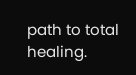path to total healing.